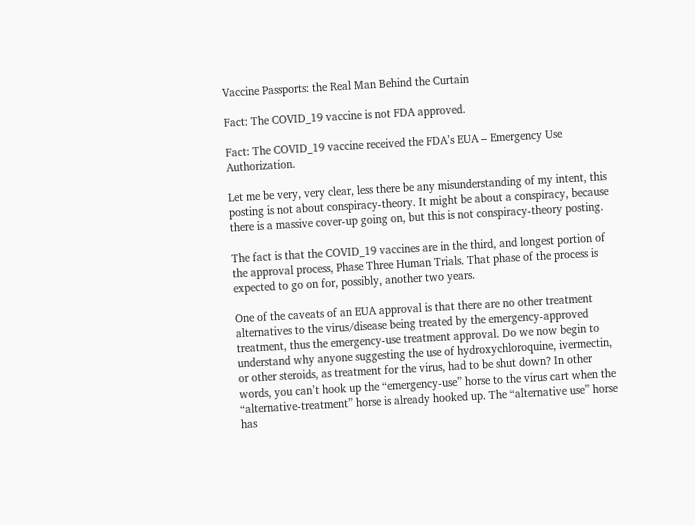Vaccine Passports: the Real Man Behind the Curtain

Fact: The COVID_19 vaccine is not FDA approved.

Fact: The COVID_19 vaccine received the FDA’s EUA – Emergency Use Authorization.

Let me be very, very clear, less there be any misunderstanding of my intent, this posting is not about conspiracy-theory. It might be about a conspiracy, because there is a massive cover-up going on, but this is not conspiracy-theory posting.

The fact is that the COVID_19 vaccines are in the third, and longest portion of the approval process, Phase Three Human Trials. That phase of the process is expected to go on for, possibly, another two years.

One of the caveats of an EUA approval is that there are no other treatment alternatives to the virus/disease being treated by the emergency-approved treatment, thus the emergency-use treatment approval. Do we now begin to understand why anyone suggesting the use of hydroxychloroquine, ivermectin, or other steroids, as treatment for the virus, had to be shut down? In other words, you can’t hook up the “emergency-use” horse to the virus cart when the “alternative-treatment” horse is already hooked up. The “alternative use” horse has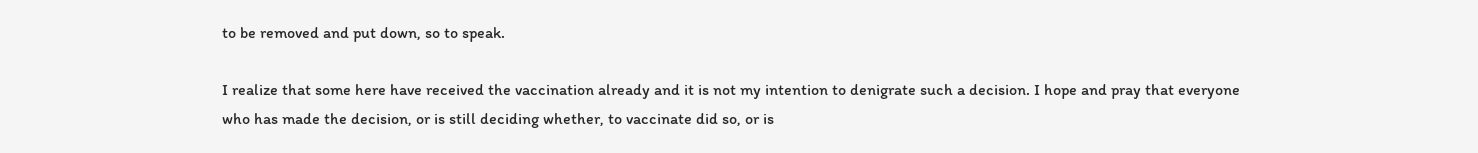to be removed and put down, so to speak.

I realize that some here have received the vaccination already and it is not my intention to denigrate such a decision. I hope and pray that everyone who has made the decision, or is still deciding whether, to vaccinate did so, or is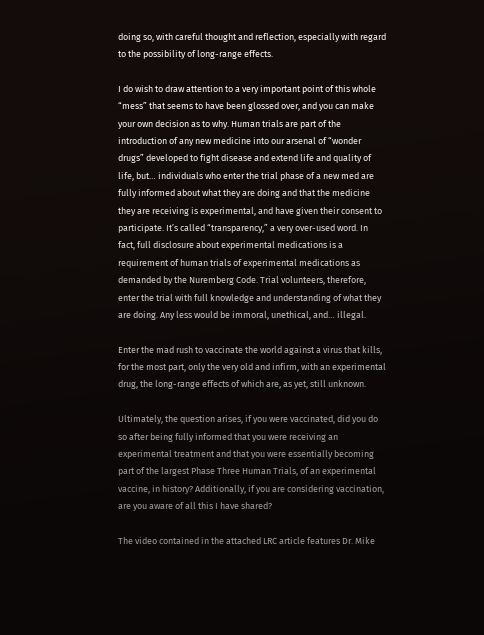doing so, with careful thought and reflection, especially with regard to the possibility of long-range effects.

I do wish to draw attention to a very important point of this whole “mess” that seems to have been glossed over, and you can make your own decision as to why. Human trials are part of the introduction of any new medicine into our arsenal of “wonder drugs” developed to fight disease and extend life and quality of life, but… individuals who enter the trial phase of a new med are fully informed about what they are doing and that the medicine they are receiving is experimental, and have given their consent to participate. It’s called “transparency,” a very over-used word. In fact, full disclosure about experimental medications is a requirement of human trials of experimental medications as demanded by the Nuremberg Code. Trial volunteers, therefore, enter the trial with full knowledge and understanding of what they are doing. Any less would be immoral, unethical, and… illegal.

Enter the mad rush to vaccinate the world against a virus that kills, for the most part, only the very old and infirm, with an experimental drug, the long-range effects of which are, as yet, still unknown.

Ultimately, the question arises, if you were vaccinated, did you do so after being fully informed that you were receiving an experimental treatment and that you were essentially becoming part of the largest Phase Three Human Trials, of an experimental vaccine, in history? Additionally, if you are considering vaccination, are you aware of all this I have shared?

The video contained in the attached LRC article features Dr. Mike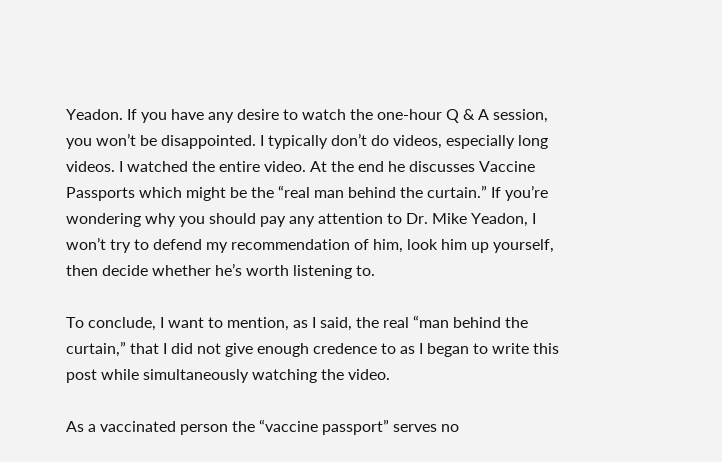Yeadon. If you have any desire to watch the one-hour Q & A session, you won’t be disappointed. I typically don’t do videos, especially long videos. I watched the entire video. At the end he discusses Vaccine Passports which might be the “real man behind the curtain.” If you’re wondering why you should pay any attention to Dr. Mike Yeadon, I won’t try to defend my recommendation of him, look him up yourself, then decide whether he’s worth listening to.

To conclude, I want to mention, as I said, the real “man behind the curtain,” that I did not give enough credence to as I began to write this post while simultaneously watching the video.

As a vaccinated person the “vaccine passport” serves no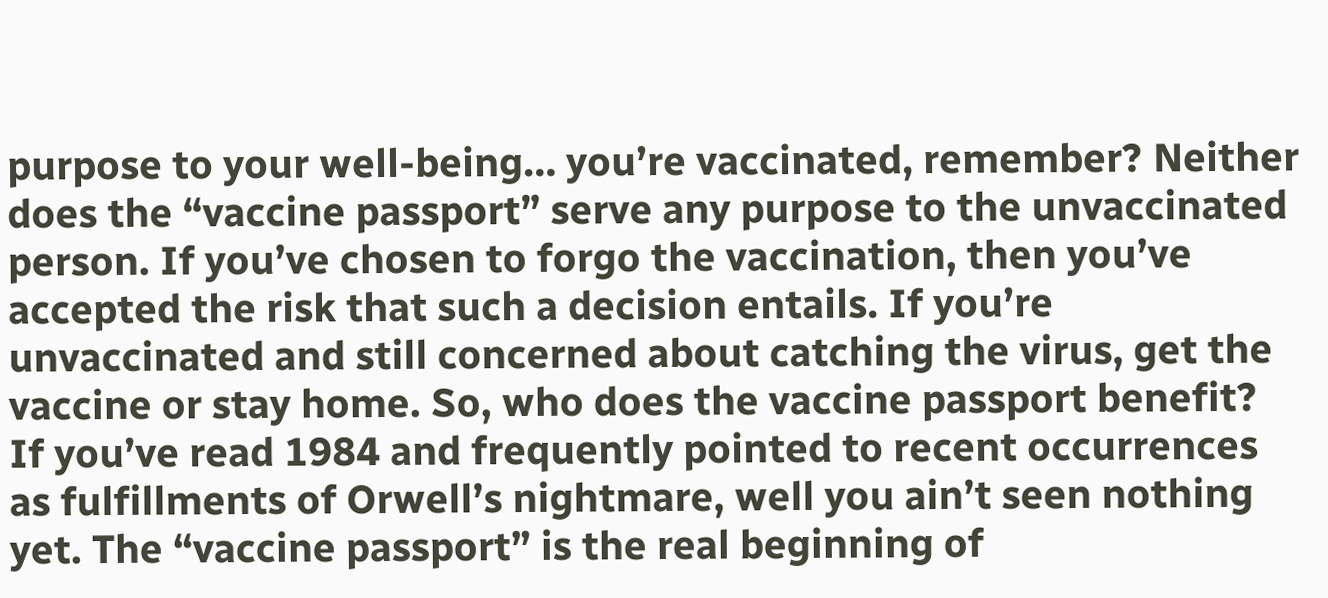purpose to your well-being… you’re vaccinated, remember? Neither does the “vaccine passport” serve any purpose to the unvaccinated person. If you’ve chosen to forgo the vaccination, then you’ve accepted the risk that such a decision entails. If you’re unvaccinated and still concerned about catching the virus, get the vaccine or stay home. So, who does the vaccine passport benefit? If you’ve read 1984 and frequently pointed to recent occurrences as fulfillments of Orwell’s nightmare, well you ain’t seen nothing yet. The “vaccine passport” is the real beginning of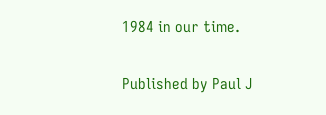1984 in our time.

Published by Paul J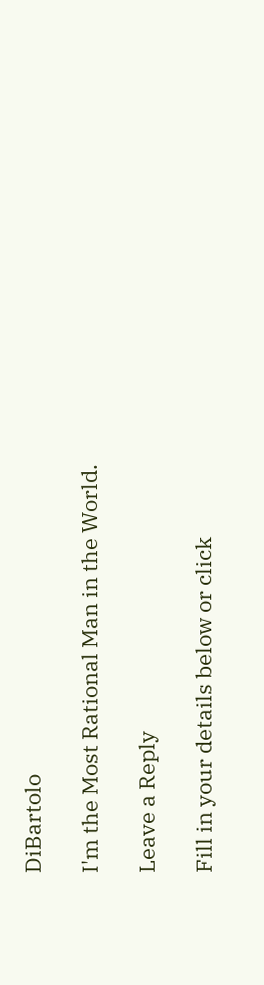DiBartolo

I'm the Most Rational Man in the World.

Leave a Reply

Fill in your details below or click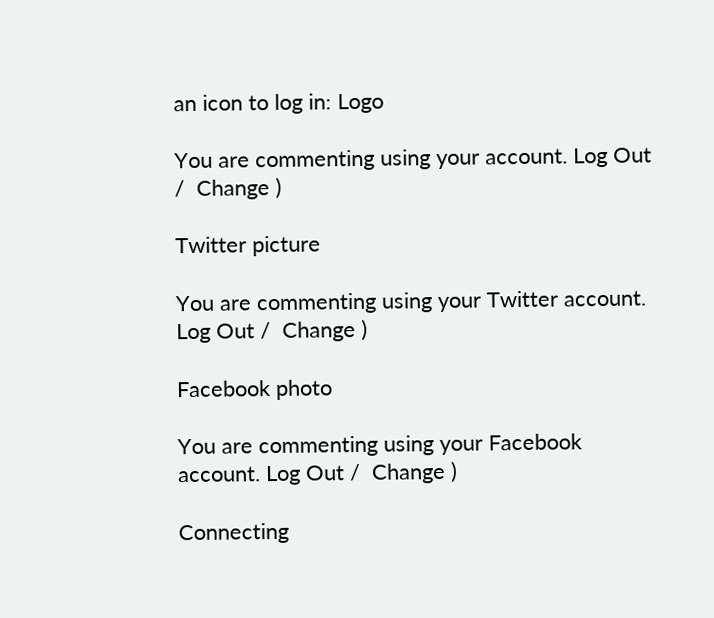an icon to log in: Logo

You are commenting using your account. Log Out /  Change )

Twitter picture

You are commenting using your Twitter account. Log Out /  Change )

Facebook photo

You are commenting using your Facebook account. Log Out /  Change )

Connecting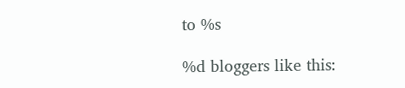to %s

%d bloggers like this: